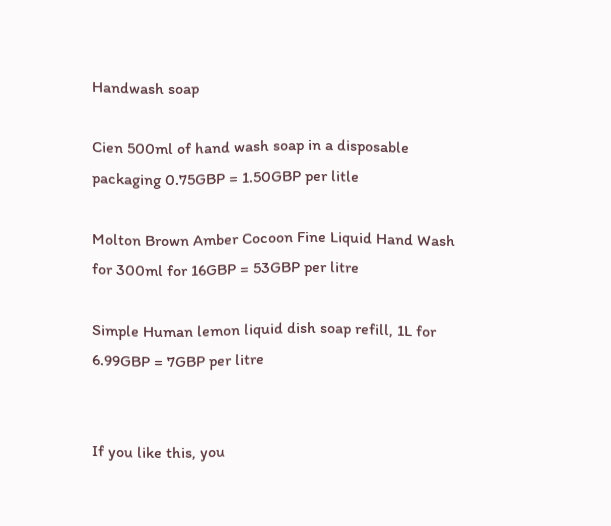Handwash soap

Cien 500ml of hand wash soap in a disposable packaging 0.75GBP = 1.50GBP per litle

Molton Brown Amber Cocoon Fine Liquid Hand Wash for 300ml for 16GBP = 53GBP per litre

Simple Human lemon liquid dish soap refill, 1L for 6.99GBP = 7GBP per litre


If you like this, you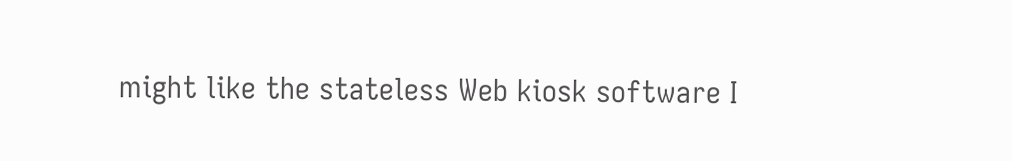might like the stateless Web kiosk software I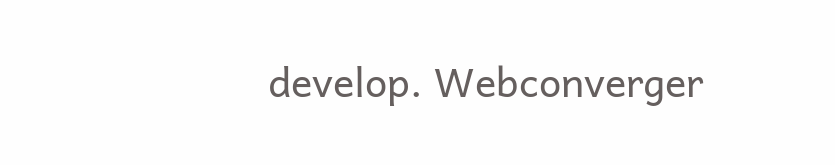develop. Webconverger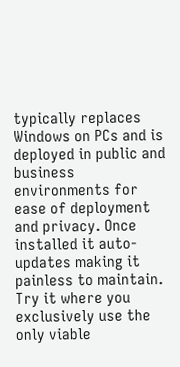typically replaces Windows on PCs and is deployed in public and business environments for ease of deployment and privacy. Once installed it auto-updates making it painless to maintain. Try it where you exclusively use the only viable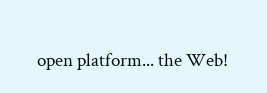open platform... the Web!